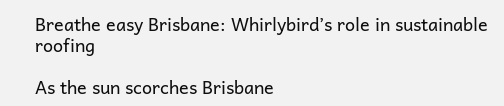Breathe easy Brisbane: Whirlybird’s role in sustainable roofing

As the sun scorches Brisbane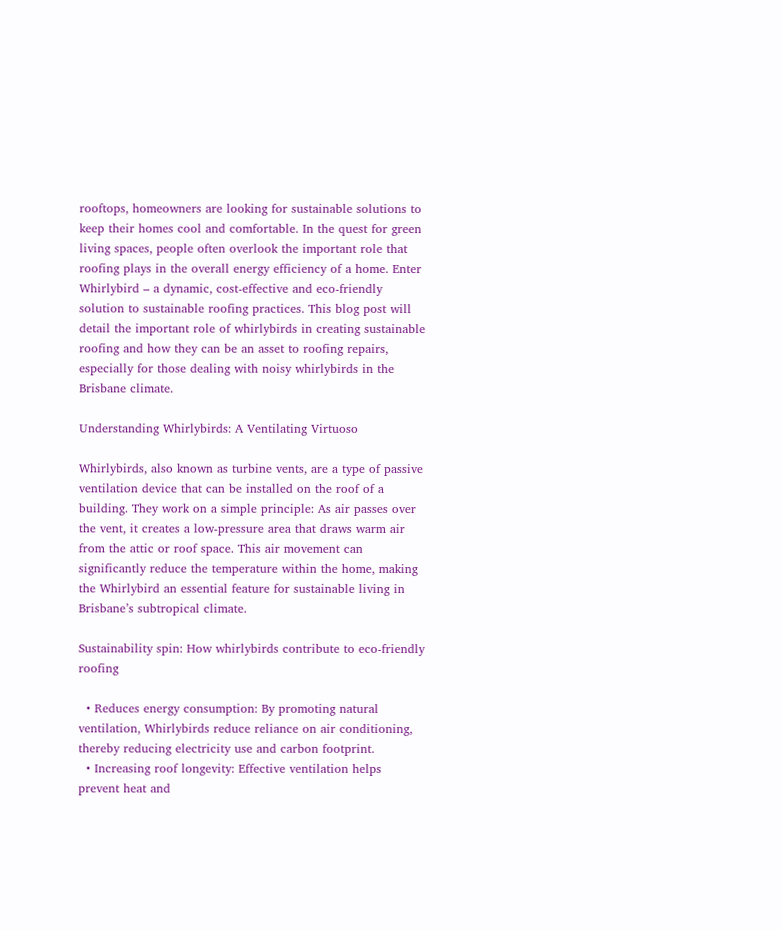rooftops, homeowners are looking for sustainable solutions to keep their homes cool and comfortable. In the quest for green living spaces, people often overlook the important role that roofing plays in the overall energy efficiency of a home. Enter Whirlybird – a dynamic, cost-effective and eco-friendly solution to sustainable roofing practices. This blog post will detail the important role of whirlybirds in creating sustainable roofing and how they can be an asset to roofing repairs, especially for those dealing with noisy whirlybirds in the Brisbane climate.

Understanding Whirlybirds: A Ventilating Virtuoso

Whirlybirds, also known as turbine vents, are a type of passive ventilation device that can be installed on the roof of a building. They work on a simple principle: As air passes over the vent, it creates a low-pressure area that draws warm air from the attic or roof space. This air movement can significantly reduce the temperature within the home, making the Whirlybird an essential feature for sustainable living in Brisbane’s subtropical climate.

Sustainability spin: How whirlybirds contribute to eco-friendly roofing

  • Reduces energy consumption: By promoting natural ventilation, Whirlybirds reduce reliance on air conditioning, thereby reducing electricity use and carbon footprint.
  • Increasing roof longevity: Effective ventilation helps prevent heat and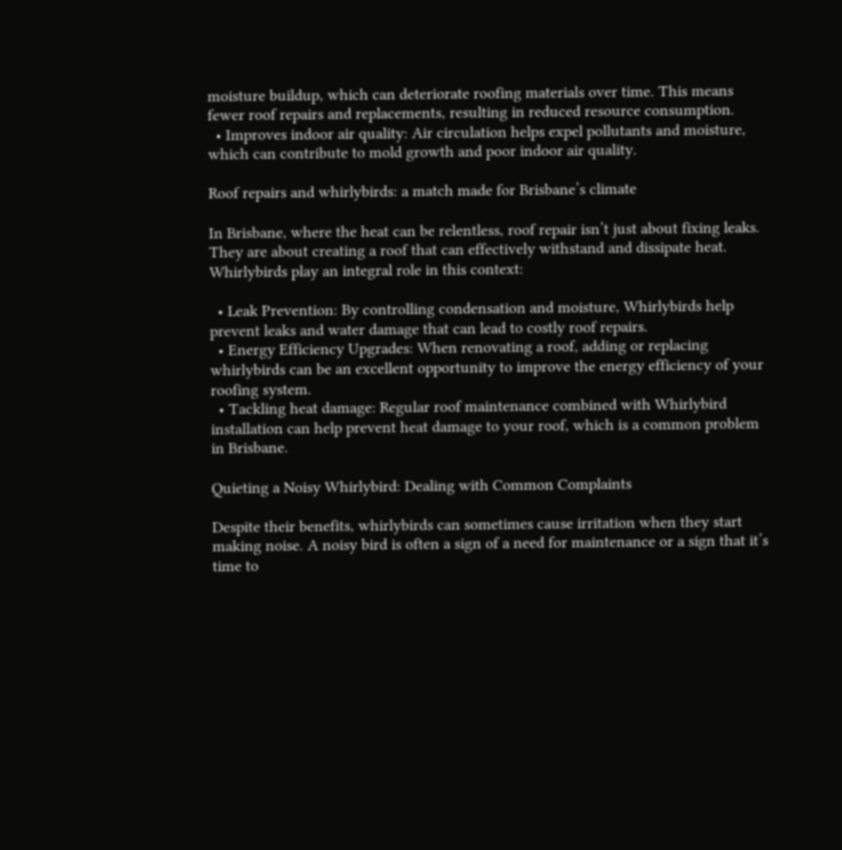moisture buildup, which can deteriorate roofing materials over time. This means fewer roof repairs and replacements, resulting in reduced resource consumption.
  • Improves indoor air quality: Air circulation helps expel pollutants and moisture, which can contribute to mold growth and poor indoor air quality.

Roof repairs and whirlybirds: a match made for Brisbane’s climate

In Brisbane, where the heat can be relentless, roof repair isn’t just about fixing leaks. They are about creating a roof that can effectively withstand and dissipate heat. Whirlybirds play an integral role in this context:

  • Leak Prevention: By controlling condensation and moisture, Whirlybirds help prevent leaks and water damage that can lead to costly roof repairs.
  • Energy Efficiency Upgrades: When renovating a roof, adding or replacing whirlybirds can be an excellent opportunity to improve the energy efficiency of your roofing system.
  • Tackling heat damage: Regular roof maintenance combined with Whirlybird installation can help prevent heat damage to your roof, which is a common problem in Brisbane.

Quieting a Noisy Whirlybird: Dealing with Common Complaints

Despite their benefits, whirlybirds can sometimes cause irritation when they start making noise. A noisy bird is often a sign of a need for maintenance or a sign that it’s time to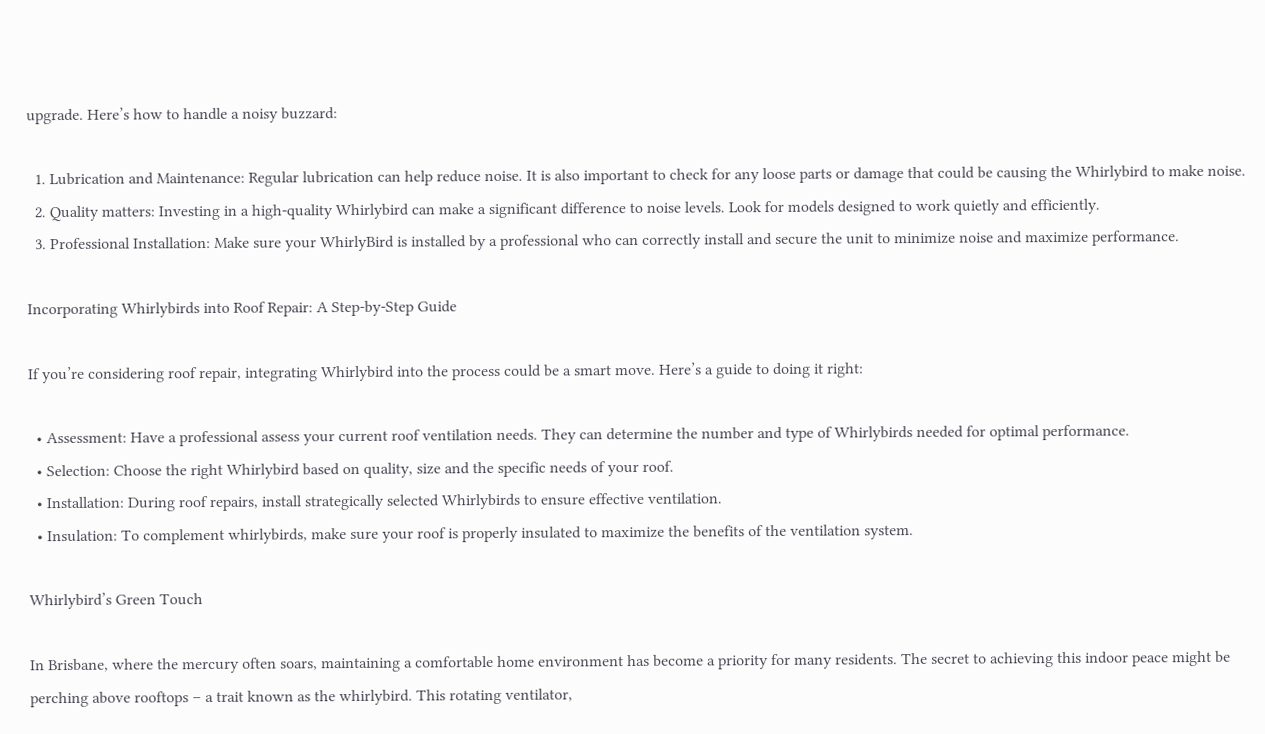upgrade. Here’s how to handle a noisy buzzard:

  1. Lubrication and Maintenance: Regular lubrication can help reduce noise. It is also important to check for any loose parts or damage that could be causing the Whirlybird to make noise.
  2. Quality matters: Investing in a high-quality Whirlybird can make a significant difference to noise levels. Look for models designed to work quietly and efficiently.
  3. Professional Installation: Make sure your WhirlyBird is installed by a professional who can correctly install and secure the unit to minimize noise and maximize performance.

Incorporating Whirlybirds into Roof Repair: A Step-by-Step Guide

If you’re considering roof repair, integrating Whirlybird into the process could be a smart move. Here’s a guide to doing it right:

  • Assessment: Have a professional assess your current roof ventilation needs. They can determine the number and type of Whirlybirds needed for optimal performance.
  • Selection: Choose the right Whirlybird based on quality, size and the specific needs of your roof.
  • Installation: During roof repairs, install strategically selected Whirlybirds to ensure effective ventilation.
  • Insulation: To complement whirlybirds, make sure your roof is properly insulated to maximize the benefits of the ventilation system.

Whirlybird’s Green Touch

In Brisbane, where the mercury often soars, maintaining a comfortable home environment has become a priority for many residents. The secret to achieving this indoor peace might be perching above rooftops – a trait known as the whirlybird. This rotating ventilator,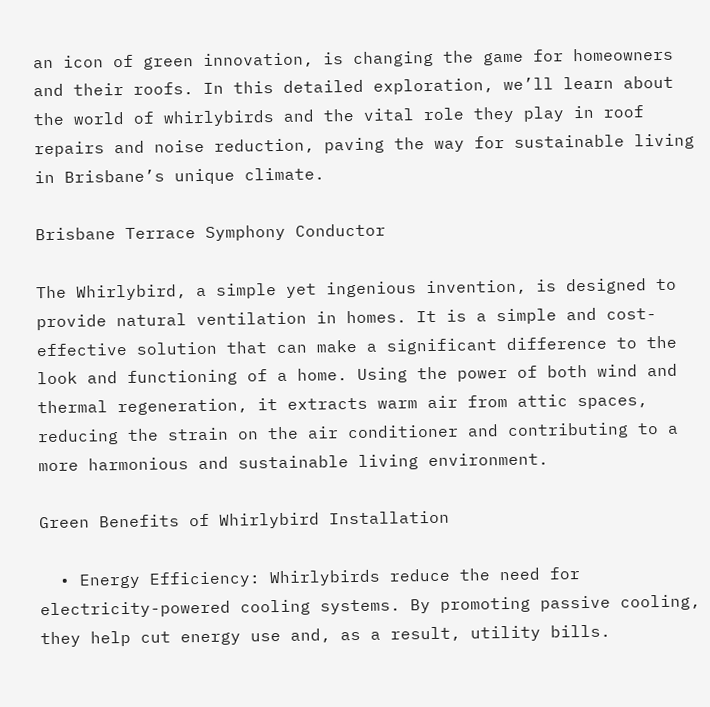an icon of green innovation, is changing the game for homeowners and their roofs. In this detailed exploration, we’ll learn about the world of whirlybirds and the vital role they play in roof repairs and noise reduction, paving the way for sustainable living in Brisbane’s unique climate.

Brisbane Terrace Symphony Conductor

The Whirlybird, a simple yet ingenious invention, is designed to provide natural ventilation in homes. It is a simple and cost-effective solution that can make a significant difference to the look and functioning of a home. Using the power of both wind and thermal regeneration, it extracts warm air from attic spaces, reducing the strain on the air conditioner and contributing to a more harmonious and sustainable living environment.

Green Benefits of Whirlybird Installation

  • Energy Efficiency: Whirlybirds reduce the need for electricity-powered cooling systems. By promoting passive cooling, they help cut energy use and, as a result, utility bills.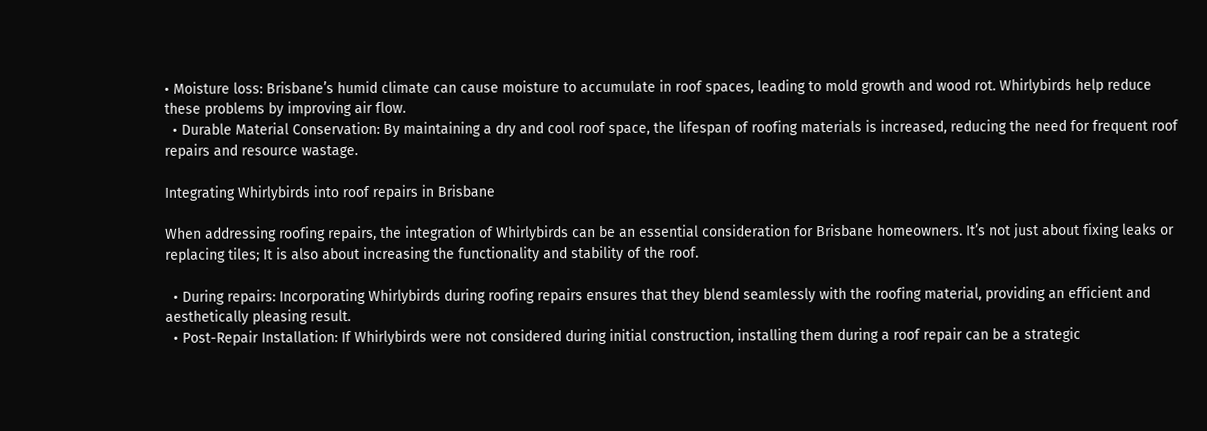• Moisture loss: Brisbane’s humid climate can cause moisture to accumulate in roof spaces, leading to mold growth and wood rot. Whirlybirds help reduce these problems by improving air flow.
  • Durable Material Conservation: By maintaining a dry and cool roof space, the lifespan of roofing materials is increased, reducing the need for frequent roof repairs and resource wastage.

Integrating Whirlybirds into roof repairs in Brisbane

When addressing roofing repairs, the integration of Whirlybirds can be an essential consideration for Brisbane homeowners. It’s not just about fixing leaks or replacing tiles; It is also about increasing the functionality and stability of the roof.

  • During repairs: Incorporating Whirlybirds during roofing repairs ensures that they blend seamlessly with the roofing material, providing an efficient and aesthetically pleasing result.
  • Post-Repair Installation: If Whirlybirds were not considered during initial construction, installing them during a roof repair can be a strategic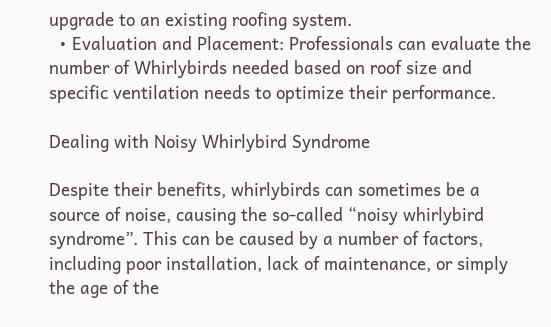upgrade to an existing roofing system.
  • Evaluation and Placement: Professionals can evaluate the number of Whirlybirds needed based on roof size and specific ventilation needs to optimize their performance.

Dealing with Noisy Whirlybird Syndrome

Despite their benefits, whirlybirds can sometimes be a source of noise, causing the so-called “noisy whirlybird syndrome”. This can be caused by a number of factors, including poor installation, lack of maintenance, or simply the age of the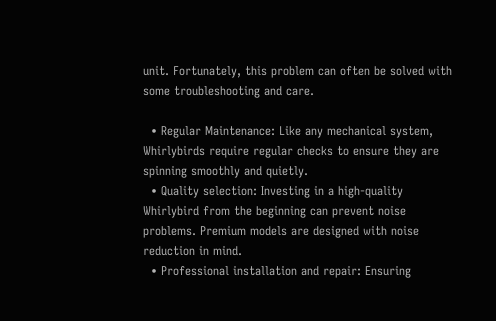unit. Fortunately, this problem can often be solved with some troubleshooting and care.

  • Regular Maintenance: Like any mechanical system, Whirlybirds require regular checks to ensure they are spinning smoothly and quietly.
  • Quality selection: Investing in a high-quality Whirlybird from the beginning can prevent noise problems. Premium models are designed with noise reduction in mind.
  • Professional installation and repair: Ensuring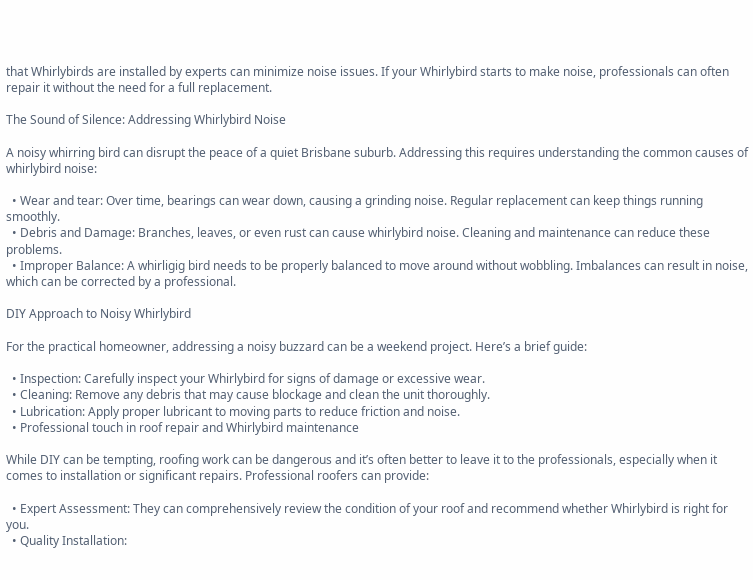that Whirlybirds are installed by experts can minimize noise issues. If your Whirlybird starts to make noise, professionals can often repair it without the need for a full replacement.

The Sound of Silence: Addressing Whirlybird Noise

A noisy whirring bird can disrupt the peace of a quiet Brisbane suburb. Addressing this requires understanding the common causes of whirlybird noise:

  • Wear and tear: Over time, bearings can wear down, causing a grinding noise. Regular replacement can keep things running smoothly.
  • Debris and Damage: Branches, leaves, or even rust can cause whirlybird noise. Cleaning and maintenance can reduce these problems.
  • Improper Balance: A whirligig bird needs to be properly balanced to move around without wobbling. Imbalances can result in noise, which can be corrected by a professional.

DIY Approach to Noisy Whirlybird

For the practical homeowner, addressing a noisy buzzard can be a weekend project. Here’s a brief guide:

  • Inspection: Carefully inspect your Whirlybird for signs of damage or excessive wear.
  • Cleaning: Remove any debris that may cause blockage and clean the unit thoroughly.
  • Lubrication: Apply proper lubricant to moving parts to reduce friction and noise.
  • Professional touch in roof repair and Whirlybird maintenance

While DIY can be tempting, roofing work can be dangerous and it’s often better to leave it to the professionals, especially when it comes to installation or significant repairs. Professional roofers can provide:

  • Expert Assessment: They can comprehensively review the condition of your roof and recommend whether Whirlybird is right for you.
  • Quality Installation: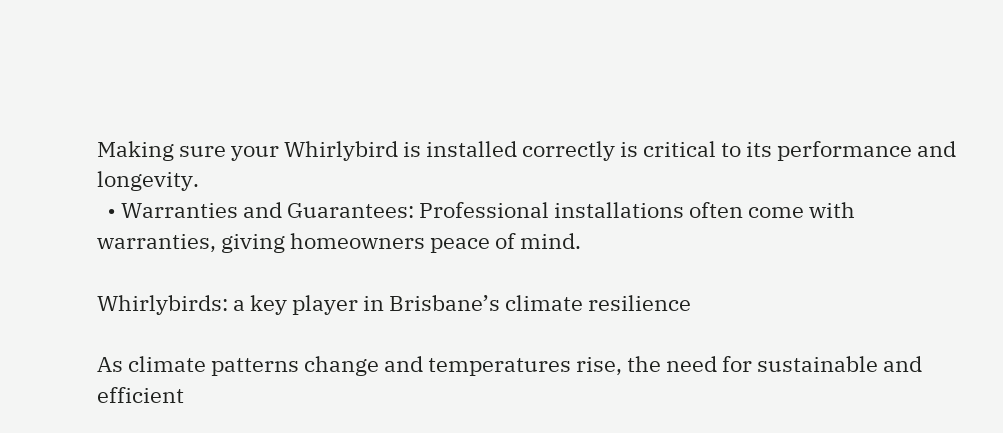Making sure your Whirlybird is installed correctly is critical to its performance and longevity.
  • Warranties and Guarantees: Professional installations often come with warranties, giving homeowners peace of mind.

Whirlybirds: a key player in Brisbane’s climate resilience

As climate patterns change and temperatures rise, the need for sustainable and efficient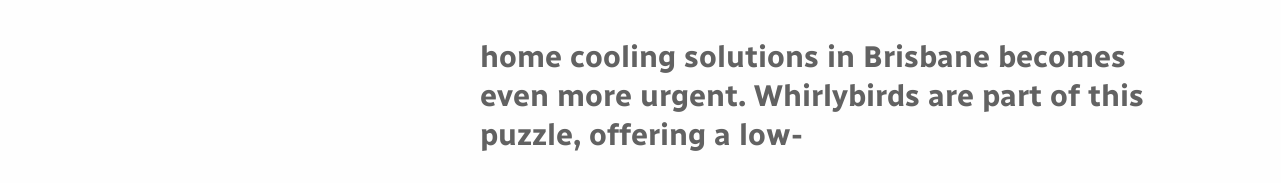home cooling solutions in Brisbane becomes even more urgent. Whirlybirds are part of this puzzle, offering a low-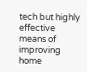tech but highly effective means of improving home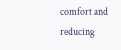comfort and reducing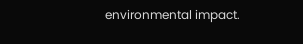environmental impact.